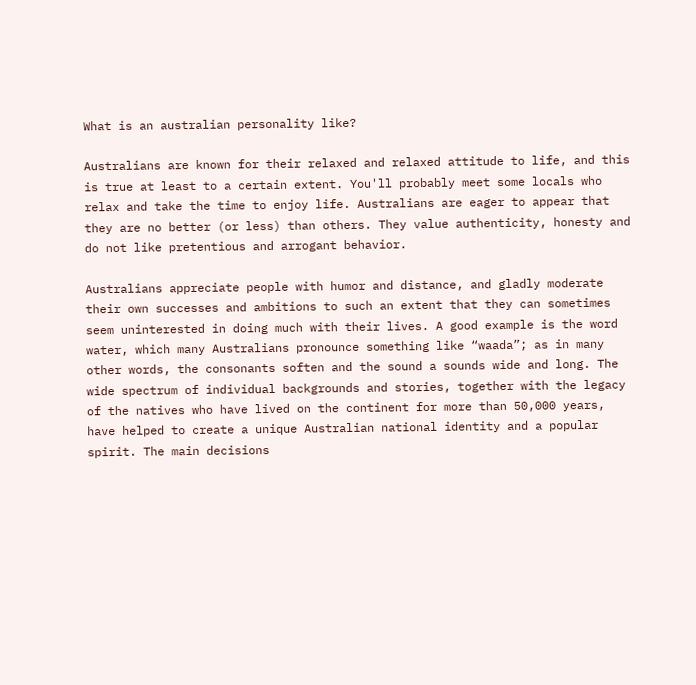What is an australian personality like?

Australians are known for their relaxed and relaxed attitude to life, and this is true at least to a certain extent. You'll probably meet some locals who relax and take the time to enjoy life. Australians are eager to appear that they are no better (or less) than others. They value authenticity, honesty and do not like pretentious and arrogant behavior.

Australians appreciate people with humor and distance, and gladly moderate their own successes and ambitions to such an extent that they can sometimes seem uninterested in doing much with their lives. A good example is the word water, which many Australians pronounce something like “waada”; as in many other words, the consonants soften and the sound a sounds wide and long. The wide spectrum of individual backgrounds and stories, together with the legacy of the natives who have lived on the continent for more than 50,000 years, have helped to create a unique Australian national identity and a popular spirit. The main decisions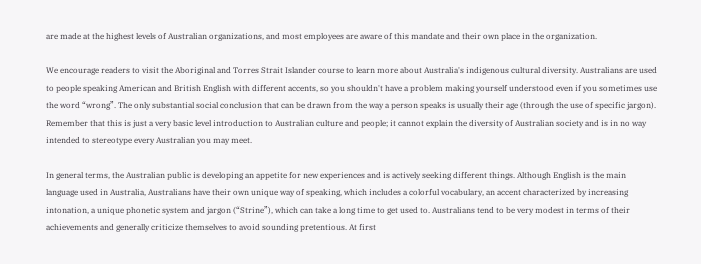are made at the highest levels of Australian organizations, and most employees are aware of this mandate and their own place in the organization.

We encourage readers to visit the Aboriginal and Torres Strait Islander course to learn more about Australia's indigenous cultural diversity. Australians are used to people speaking American and British English with different accents, so you shouldn't have a problem making yourself understood even if you sometimes use the word “wrong”. The only substantial social conclusion that can be drawn from the way a person speaks is usually their age (through the use of specific jargon). Remember that this is just a very basic level introduction to Australian culture and people; it cannot explain the diversity of Australian society and is in no way intended to stereotype every Australian you may meet.

In general terms, the Australian public is developing an appetite for new experiences and is actively seeking different things. Although English is the main language used in Australia, Australians have their own unique way of speaking, which includes a colorful vocabulary, an accent characterized by increasing intonation, a unique phonetic system and jargon (“Strine”), which can take a long time to get used to. Australians tend to be very modest in terms of their achievements and generally criticize themselves to avoid sounding pretentious. At first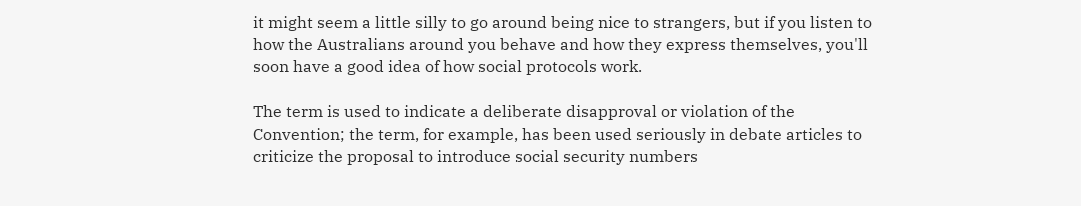it might seem a little silly to go around being nice to strangers, but if you listen to how the Australians around you behave and how they express themselves, you'll soon have a good idea of how social protocols work.

The term is used to indicate a deliberate disapproval or violation of the Convention; the term, for example, has been used seriously in debate articles to criticize the proposal to introduce social security numbers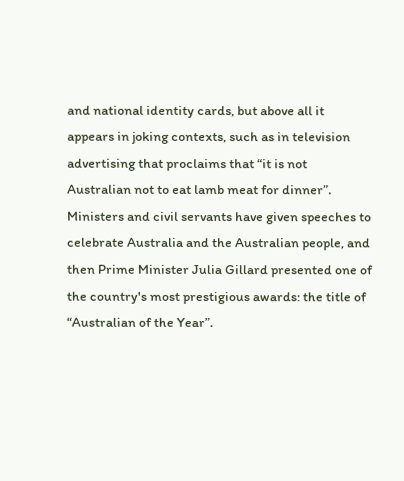and national identity cards, but above all it appears in joking contexts, such as in television advertising that proclaims that “it is not Australian not to eat lamb meat for dinner”. Ministers and civil servants have given speeches to celebrate Australia and the Australian people, and then Prime Minister Julia Gillard presented one of the country's most prestigious awards: the title of “Australian of the Year”.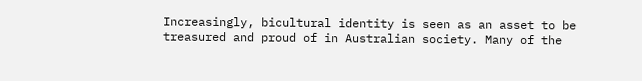Increasingly, bicultural identity is seen as an asset to be treasured and proud of in Australian society. Many of the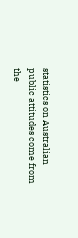statistics on Australian public attitudes come from the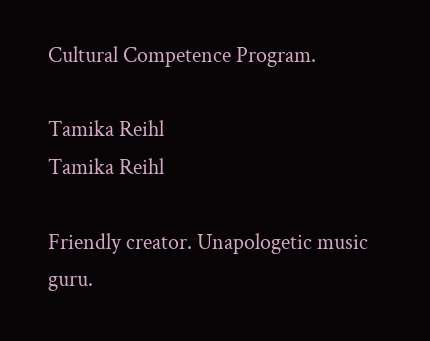Cultural Competence Program.

Tamika Reihl
Tamika Reihl

Friendly creator. Unapologetic music guru.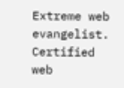Extreme web evangelist. Certified web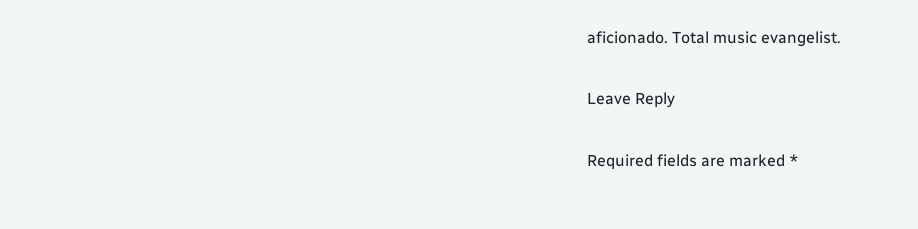aficionado. Total music evangelist.

Leave Reply

Required fields are marked *